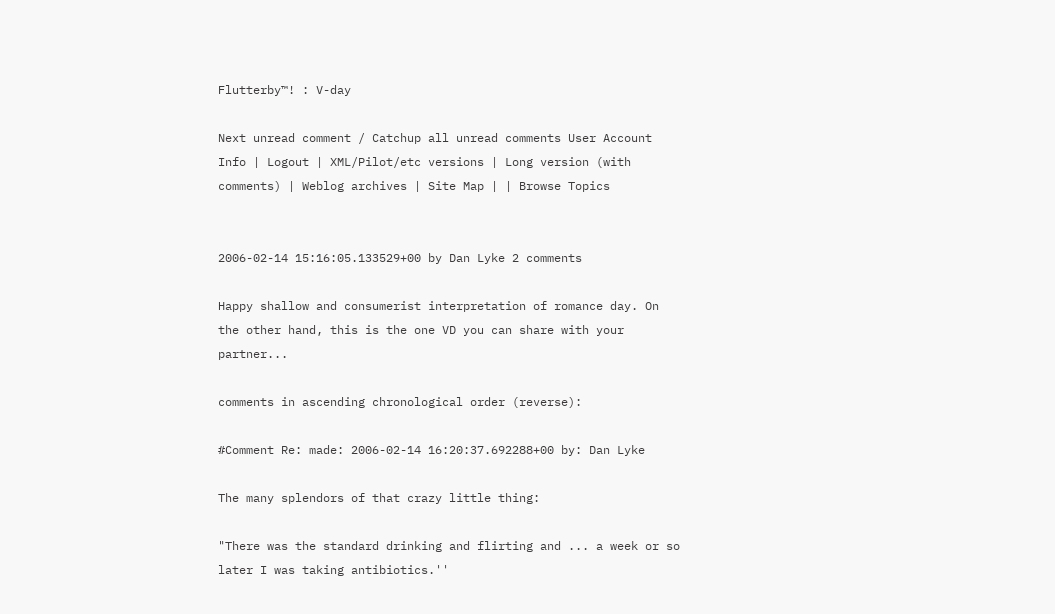Flutterby™! : V-day

Next unread comment / Catchup all unread comments User Account Info | Logout | XML/Pilot/etc versions | Long version (with comments) | Weblog archives | Site Map | | Browse Topics


2006-02-14 15:16:05.133529+00 by Dan Lyke 2 comments

Happy shallow and consumerist interpretation of romance day. On the other hand, this is the one VD you can share with your partner...

comments in ascending chronological order (reverse):

#Comment Re: made: 2006-02-14 16:20:37.692288+00 by: Dan Lyke

The many splendors of that crazy little thing:

"There was the standard drinking and flirting and ... a week or so later I was taking antibiotics.''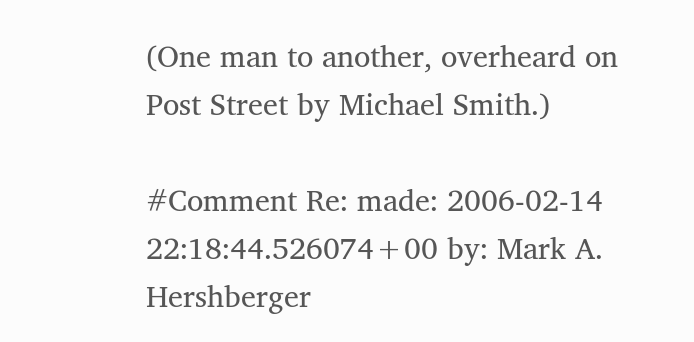(One man to another, overheard on Post Street by Michael Smith.)

#Comment Re: made: 2006-02-14 22:18:44.526074+00 by: Mark A. Hershberger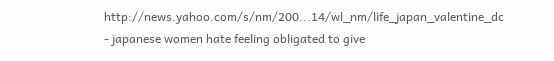http://news.yahoo.com/s/nm/200...14/wl_nm/life_japan_valentine_dc - japanese women hate feeling obligated to give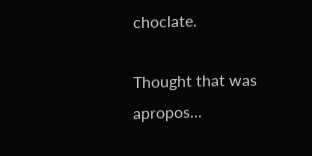choclate.

Thought that was apropos...